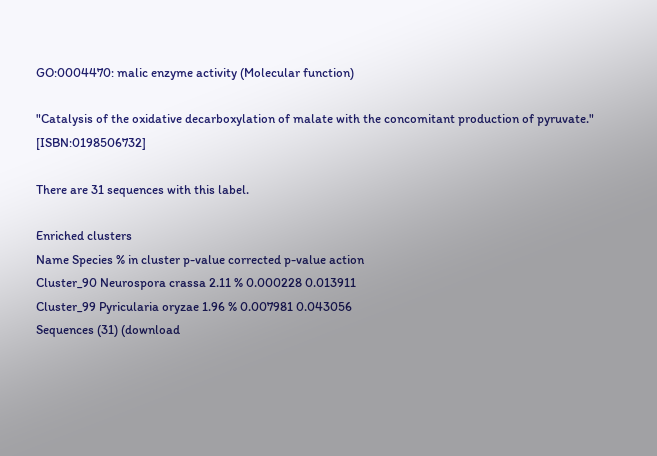GO:0004470: malic enzyme activity (Molecular function)

"Catalysis of the oxidative decarboxylation of malate with the concomitant production of pyruvate." [ISBN:0198506732]

There are 31 sequences with this label.

Enriched clusters
Name Species % in cluster p-value corrected p-value action
Cluster_90 Neurospora crassa 2.11 % 0.000228 0.013911
Cluster_99 Pyricularia oryzae 1.96 % 0.007981 0.043056
Sequences (31) (download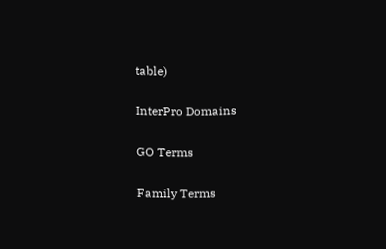table)

InterPro Domains

GO Terms

Family Terms